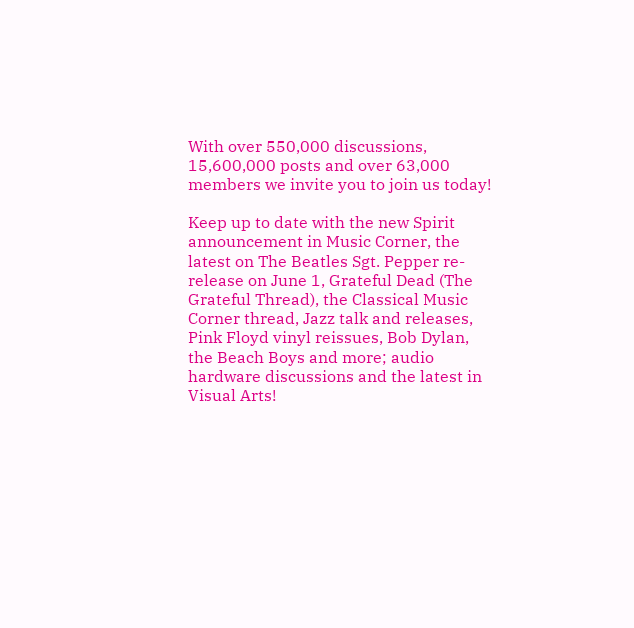With over 550,000 discussions, 15,600,000 posts and over 63,000 members we invite you to join us today!

Keep up to date with the new Spirit announcement in Music Corner, the latest on The Beatles Sgt. Pepper re-release on June 1, Grateful Dead (The Grateful Thread), the Classical Music Corner thread, Jazz talk and releases, Pink Floyd vinyl reissues, Bob Dylan, the Beach Boys and more; audio hardware discussions and the latest in Visual Arts!